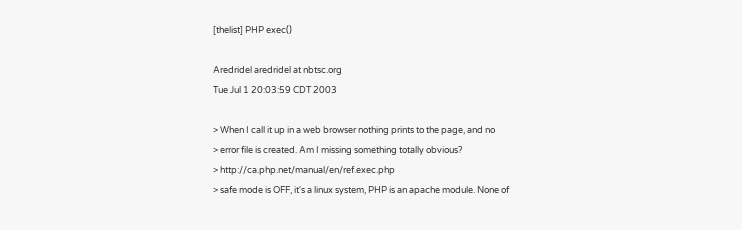[thelist] PHP exec()

Aredridel aredridel at nbtsc.org
Tue Jul 1 20:03:59 CDT 2003

> When I call it up in a web browser nothing prints to the page, and no
> error file is created. Am I missing something totally obvious?
> http://ca.php.net/manual/en/ref.exec.php
> safe mode is OFF, it's a linux system, PHP is an apache module. None of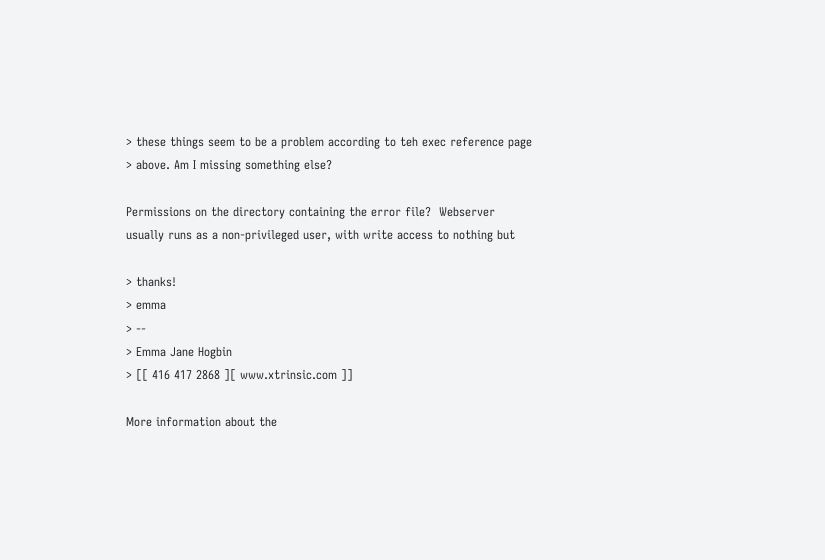> these things seem to be a problem according to teh exec reference page
> above. Am I missing something else?

Permissions on the directory containing the error file?  Webserver
usually runs as a non-privileged user, with write access to nothing but

> thanks!
> emma
> --
> Emma Jane Hogbin
> [[ 416 417 2868 ][ www.xtrinsic.com ]]

More information about the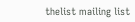thelist mailing list